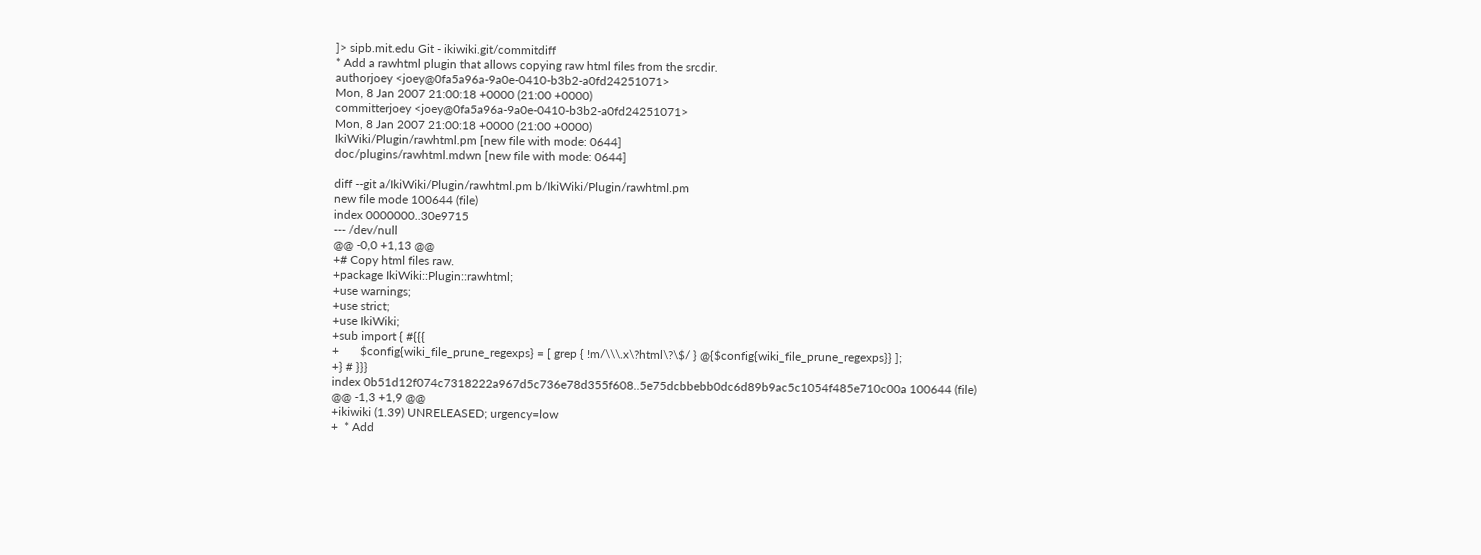]> sipb.mit.edu Git - ikiwiki.git/commitdiff
* Add a rawhtml plugin that allows copying raw html files from the srcdir.
authorjoey <joey@0fa5a96a-9a0e-0410-b3b2-a0fd24251071>
Mon, 8 Jan 2007 21:00:18 +0000 (21:00 +0000)
committerjoey <joey@0fa5a96a-9a0e-0410-b3b2-a0fd24251071>
Mon, 8 Jan 2007 21:00:18 +0000 (21:00 +0000)
IkiWiki/Plugin/rawhtml.pm [new file with mode: 0644]
doc/plugins/rawhtml.mdwn [new file with mode: 0644]

diff --git a/IkiWiki/Plugin/rawhtml.pm b/IkiWiki/Plugin/rawhtml.pm
new file mode 100644 (file)
index 0000000..30e9715
--- /dev/null
@@ -0,0 +1,13 @@
+# Copy html files raw.
+package IkiWiki::Plugin::rawhtml;
+use warnings;
+use strict;
+use IkiWiki;
+sub import { #{{{
+       $config{wiki_file_prune_regexps} = [ grep { !m/\\\.x\?html\?\$/ } @{$config{wiki_file_prune_regexps}} ];
+} # }}}
index 0b51d12f074c7318222a967d5c736e78d355f608..5e75dcbbebb0dc6d89b9ac5c1054f485e710c00a 100644 (file)
@@ -1,3 +1,9 @@
+ikiwiki (1.39) UNRELEASED; urgency=low
+  * Add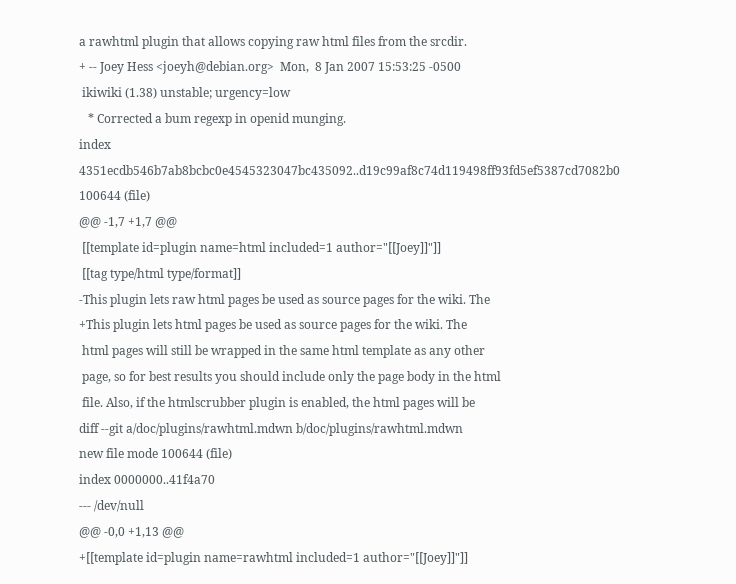a rawhtml plugin that allows copying raw html files from the srcdir.
+ -- Joey Hess <joeyh@debian.org>  Mon,  8 Jan 2007 15:53:25 -0500
 ikiwiki (1.38) unstable; urgency=low
   * Corrected a bum regexp in openid munging.
index 4351ecdb546b7ab8bcbc0e4545323047bc435092..d19c99af8c74d119498ff93fd5ef5387cd7082b0 100644 (file)
@@ -1,7 +1,7 @@
 [[template id=plugin name=html included=1 author="[[Joey]]"]]
 [[tag type/html type/format]]
-This plugin lets raw html pages be used as source pages for the wiki. The
+This plugin lets html pages be used as source pages for the wiki. The
 html pages will still be wrapped in the same html template as any other
 page, so for best results you should include only the page body in the html
 file. Also, if the htmlscrubber plugin is enabled, the html pages will be
diff --git a/doc/plugins/rawhtml.mdwn b/doc/plugins/rawhtml.mdwn
new file mode 100644 (file)
index 0000000..41f4a70
--- /dev/null
@@ -0,0 +1,13 @@
+[[template id=plugin name=rawhtml included=1 author="[[Joey]]"]]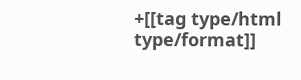+[[tag type/html type/format]]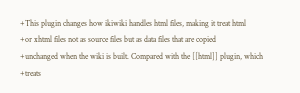+This plugin changes how ikiwiki handles html files, making it treat html
+or xhtml files not as source files but as data files that are copied
+unchanged when the wiki is built. Compared with the [[html]] plugin, which
+treats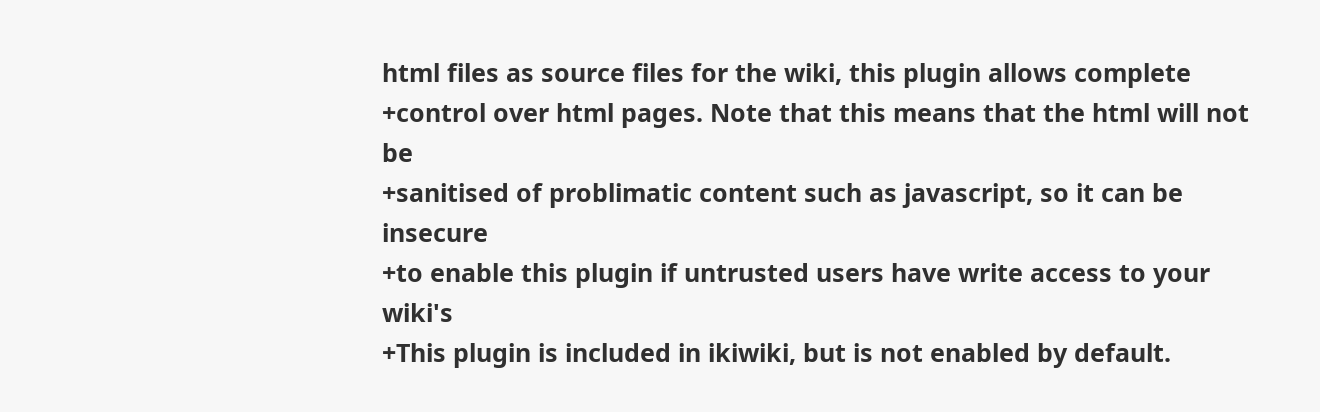html files as source files for the wiki, this plugin allows complete
+control over html pages. Note that this means that the html will not be
+sanitised of problimatic content such as javascript, so it can be insecure
+to enable this plugin if untrusted users have write access to your wiki's
+This plugin is included in ikiwiki, but is not enabled by default.